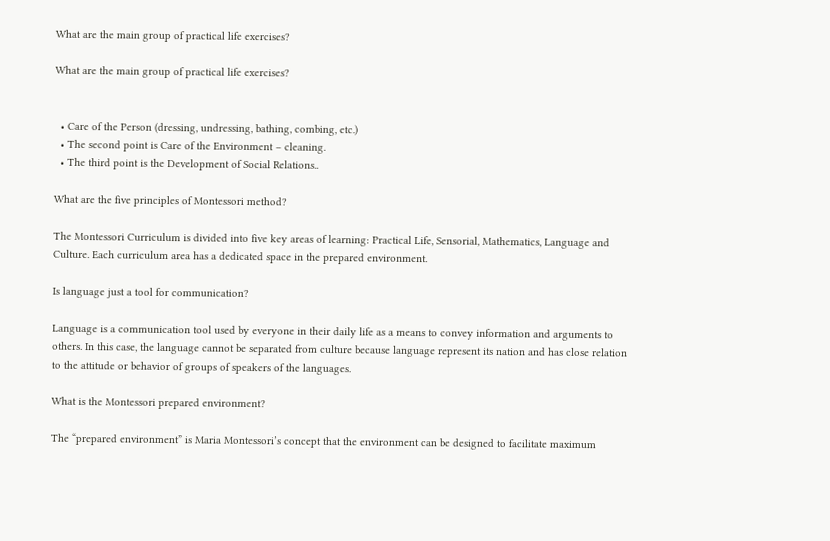What are the main group of practical life exercises?

What are the main group of practical life exercises?


  • Care of the Person (dressing, undressing, bathing, combing, etc.)
  • The second point is Care of the Environment – cleaning.
  • The third point is the Development of Social Relations..

What are the five principles of Montessori method?

The Montessori Curriculum is divided into five key areas of learning: Practical Life, Sensorial, Mathematics, Language and Culture. Each curriculum area has a dedicated space in the prepared environment.

Is language just a tool for communication?

Language is a communication tool used by everyone in their daily life as a means to convey information and arguments to others. In this case, the language cannot be separated from culture because language represent its nation and has close relation to the attitude or behavior of groups of speakers of the languages.

What is the Montessori prepared environment?

The “prepared environment” is Maria Montessori’s concept that the environment can be designed to facilitate maximum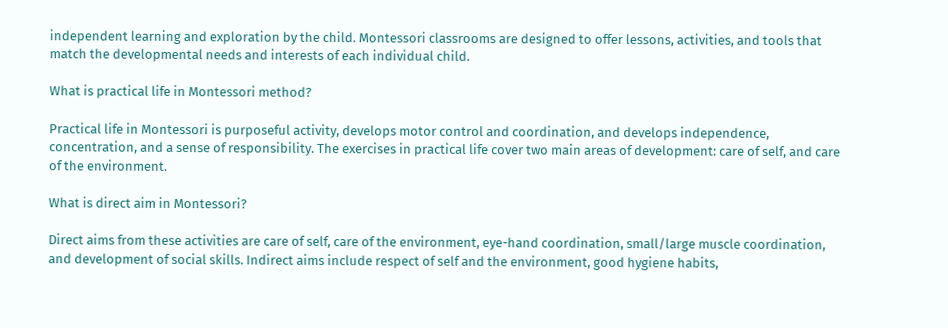independent learning and exploration by the child. Montessori classrooms are designed to offer lessons, activities, and tools that match the developmental needs and interests of each individual child.

What is practical life in Montessori method?

Practical life in Montessori is purposeful activity, develops motor control and coordination, and develops independence, concentration, and a sense of responsibility. The exercises in practical life cover two main areas of development: care of self, and care of the environment.

What is direct aim in Montessori?

Direct aims from these activities are care of self, care of the environment, eye-hand coordination, small/large muscle coordination, and development of social skills. Indirect aims include respect of self and the environment, good hygiene habits,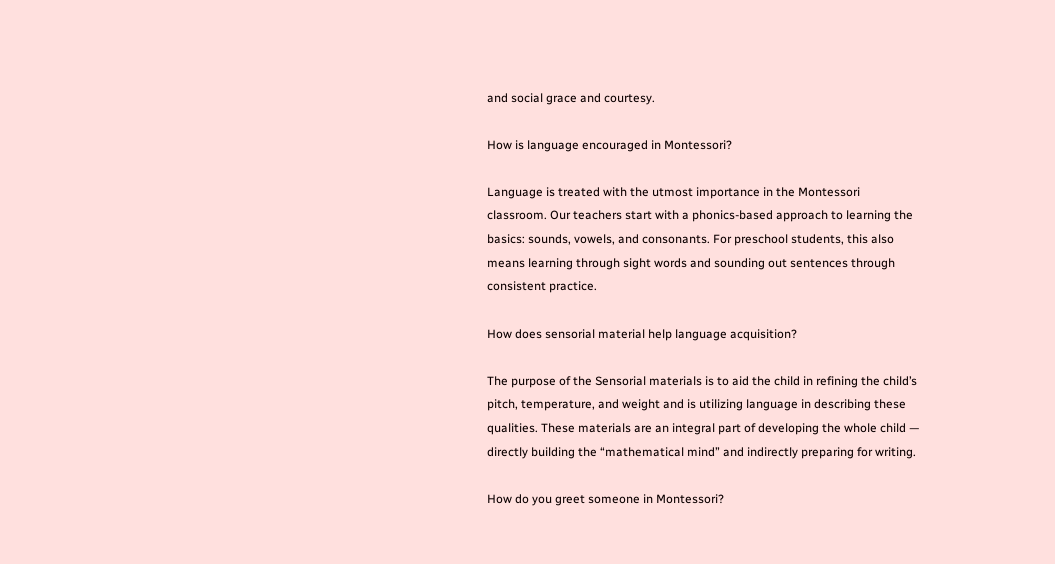and social grace and courtesy.

How is language encouraged in Montessori?

Language is treated with the utmost importance in the Montessori classroom. Our teachers start with a phonics-based approach to learning the basics: sounds, vowels, and consonants. For preschool students, this also means learning through sight words and sounding out sentences through consistent practice.

How does sensorial material help language acquisition?

The purpose of the Sensorial materials is to aid the child in refining the child’s pitch, temperature, and weight and is utilizing language in describing these qualities. These materials are an integral part of developing the whole child — directly building the “mathematical mind” and indirectly preparing for writing.

How do you greet someone in Montessori?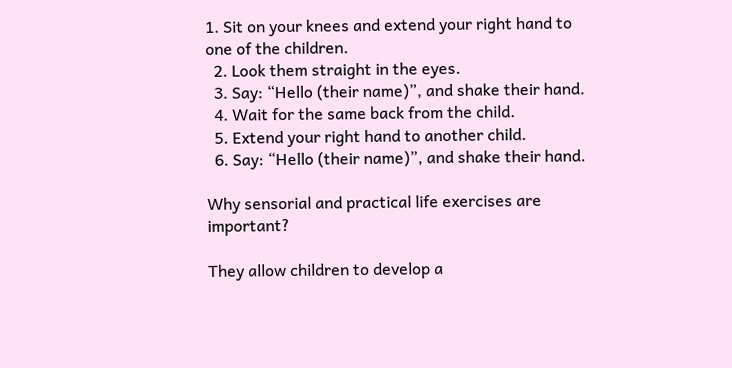1. Sit on your knees and extend your right hand to one of the children.
  2. Look them straight in the eyes.
  3. Say: “Hello (their name)”, and shake their hand.
  4. Wait for the same back from the child.
  5. Extend your right hand to another child.
  6. Say: “Hello (their name)”, and shake their hand.

Why sensorial and practical life exercises are important?

They allow children to develop a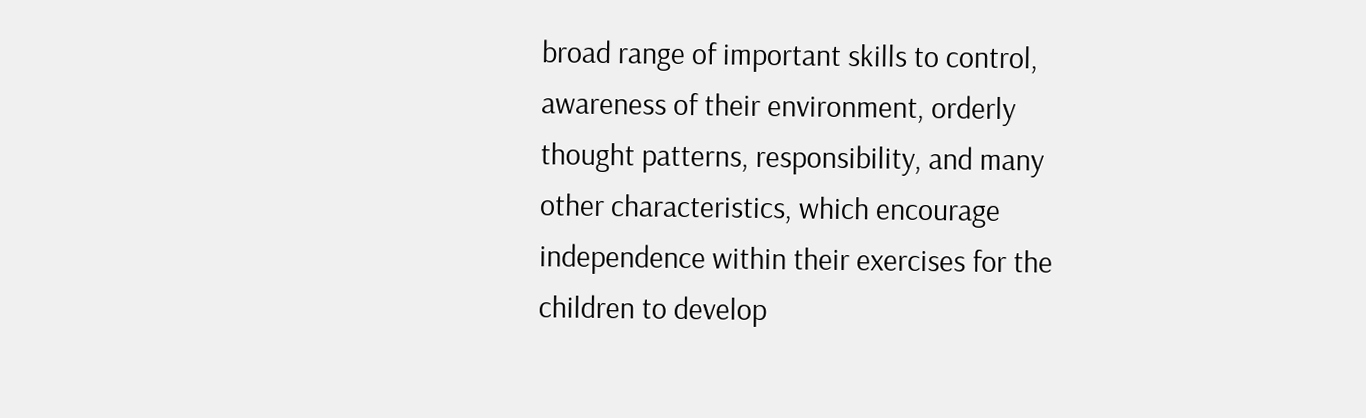broad range of important skills to control, awareness of their environment, orderly thought patterns, responsibility, and many other characteristics, which encourage independence within their exercises for the children to develop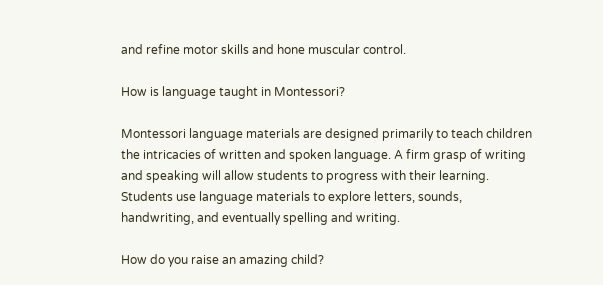and refine motor skills and hone muscular control.

How is language taught in Montessori?

Montessori language materials are designed primarily to teach children the intricacies of written and spoken language. A firm grasp of writing and speaking will allow students to progress with their learning. Students use language materials to explore letters, sounds, handwriting, and eventually spelling and writing.

How do you raise an amazing child?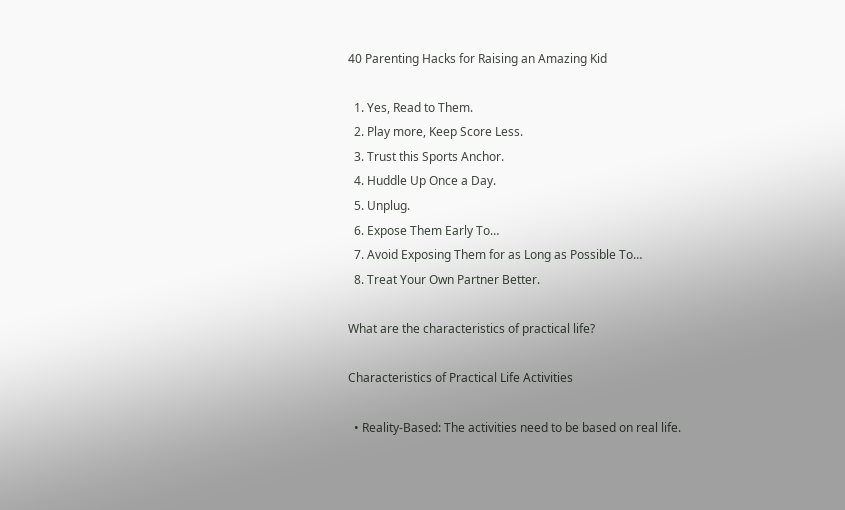40 Parenting Hacks for Raising an Amazing Kid

  1. Yes, Read to Them.
  2. Play more, Keep Score Less.
  3. Trust this Sports Anchor.
  4. Huddle Up Once a Day.
  5. Unplug.
  6. Expose Them Early To…
  7. Avoid Exposing Them for as Long as Possible To…
  8. Treat Your Own Partner Better.

What are the characteristics of practical life?

Characteristics of Practical Life Activities

  • Reality-Based: The activities need to be based on real life.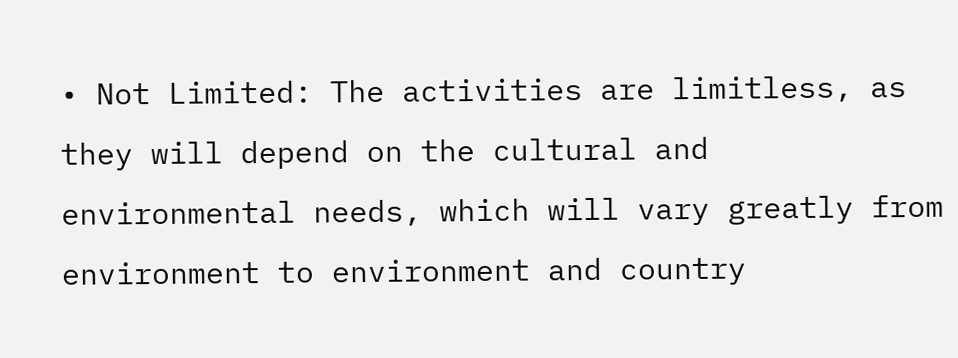• Not Limited: The activities are limitless, as they will depend on the cultural and environmental needs, which will vary greatly from environment to environment and country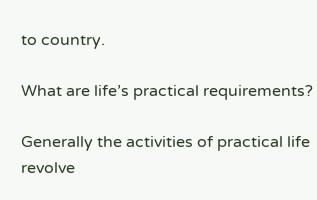to country.

What are life’s practical requirements?

Generally the activities of practical life revolve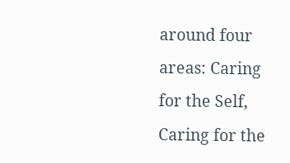around four areas: Caring for the Self, Caring for the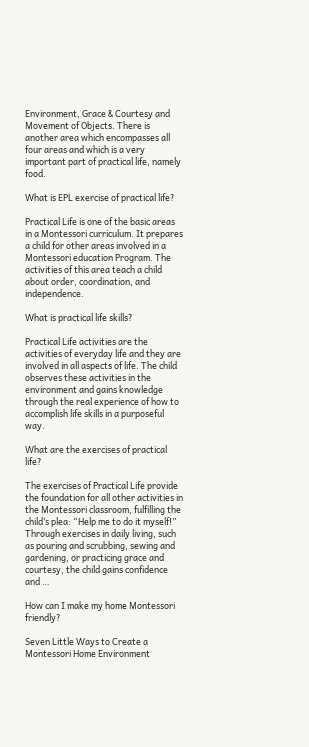Environment, Grace & Courtesy and Movement of Objects. There is another area which encompasses all four areas and which is a very important part of practical life, namely food.

What is EPL exercise of practical life?

Practical Life is one of the basic areas in a Montessori curriculum. It prepares a child for other areas involved in a Montessori education Program. The activities of this area teach a child about order, coordination, and independence.

What is practical life skills?

Practical Life activities are the activities of everyday life and they are involved in all aspects of life. The child observes these activities in the environment and gains knowledge through the real experience of how to accomplish life skills in a purposeful way.

What are the exercises of practical life?

The exercises of Practical Life provide the foundation for all other activities in the Montessori classroom, fulfilling the child’s plea: “Help me to do it myself!” Through exercises in daily living, such as pouring and scrubbing, sewing and gardening, or practicing grace and courtesy, the child gains confidence and …

How can I make my home Montessori friendly?

Seven Little Ways to Create a Montessori Home Environment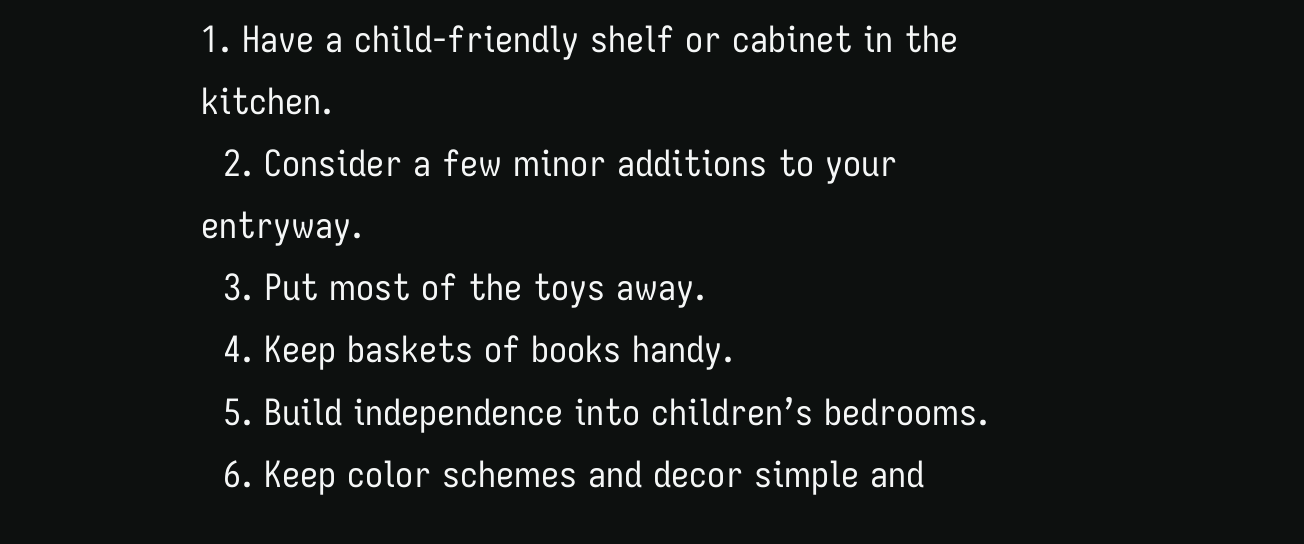1. Have a child-friendly shelf or cabinet in the kitchen.
  2. Consider a few minor additions to your entryway.
  3. Put most of the toys away.
  4. Keep baskets of books handy.
  5. Build independence into children’s bedrooms.
  6. Keep color schemes and decor simple and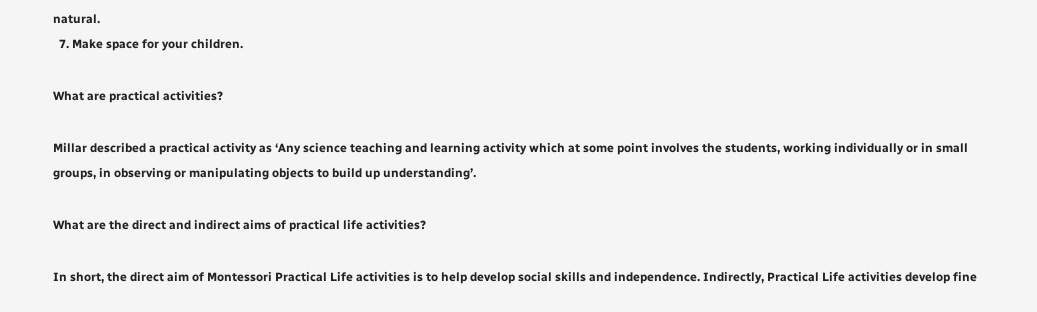natural.
  7. Make space for your children.

What are practical activities?

Millar described a practical activity as ‘Any science teaching and learning activity which at some point involves the students, working individually or in small groups, in observing or manipulating objects to build up understanding’.

What are the direct and indirect aims of practical life activities?

In short, the direct aim of Montessori Practical Life activities is to help develop social skills and independence. Indirectly, Practical Life activities develop fine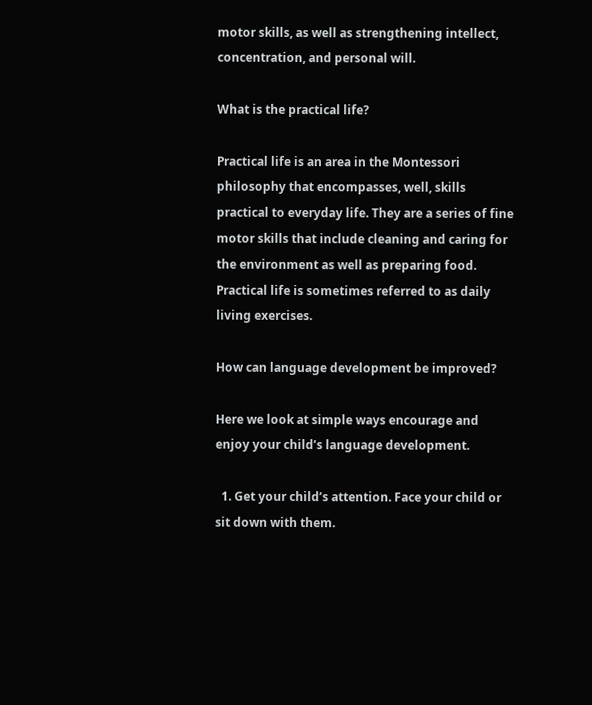motor skills, as well as strengthening intellect, concentration, and personal will.

What is the practical life?

Practical life is an area in the Montessori philosophy that encompasses, well, skills practical to everyday life. They are a series of fine motor skills that include cleaning and caring for the environment as well as preparing food. Practical life is sometimes referred to as daily living exercises.

How can language development be improved?

Here we look at simple ways encourage and enjoy your child’s language development.

  1. Get your child’s attention. Face your child or sit down with them.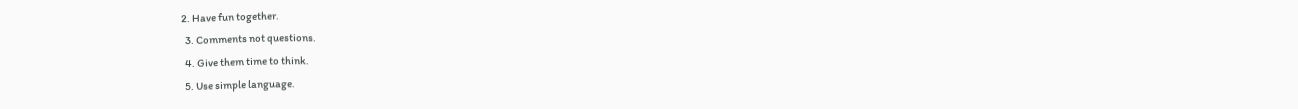2. Have fun together.
  3. Comments not questions.
  4. Give them time to think.
  5. Use simple language.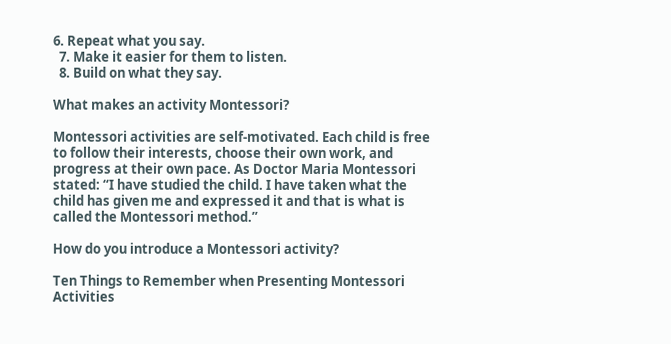6. Repeat what you say.
  7. Make it easier for them to listen.
  8. Build on what they say.

What makes an activity Montessori?

Montessori activities are self-motivated. Each child is free to follow their interests, choose their own work, and progress at their own pace. As Doctor Maria Montessori stated: “I have studied the child. I have taken what the child has given me and expressed it and that is what is called the Montessori method.”

How do you introduce a Montessori activity?

Ten Things to Remember when Presenting Montessori Activities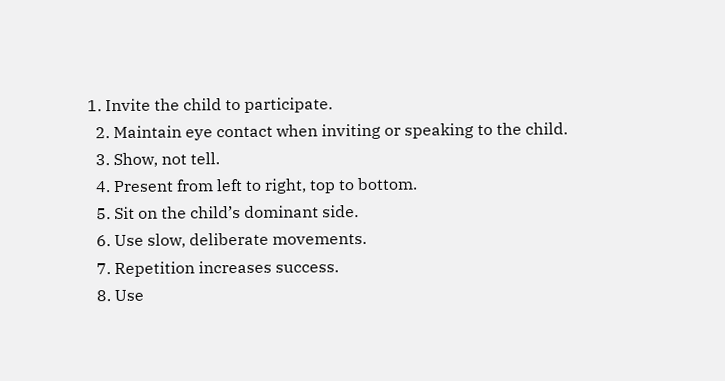1. Invite the child to participate.
  2. Maintain eye contact when inviting or speaking to the child.
  3. Show, not tell.
  4. Present from left to right, top to bottom.
  5. Sit on the child’s dominant side.
  6. Use slow, deliberate movements.
  7. Repetition increases success.
  8. Use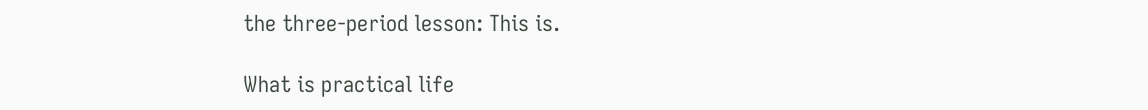the three-period lesson: This is.

What is practical life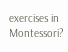exercises in Montessori?